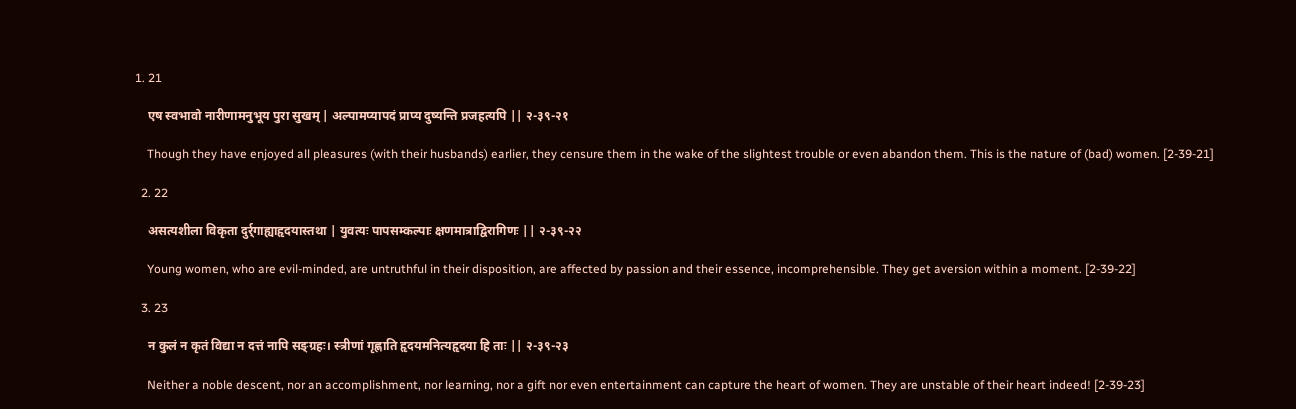1. 21

    एष स्वभावो नारीणामनुभूय पुरा सुखम् | अल्पामप्यापदं प्राप्य दुष्यन्ति प्रजहत्यपि || २-३९-२१

    Though they have enjoyed all pleasures (with their husbands) earlier, they censure them in the wake of the slightest trouble or even abandon them. This is the nature of (bad) women. [2-39-21]

  2. 22

    असत्यशीला विकृता दुर्र्गाह्याहृदयास्तथा | युवत्यः पापसम्कल्पाः क्षणमात्राद्विरागिणः || २-३९-२२

    Young women, who are evil-minded, are untruthful in their disposition, are affected by passion and their essence, incomprehensible. They get aversion within a moment. [2-39-22]

  3. 23

    न कुलं न कृतं विद्या न दत्तं नापि सङ्ग्रहः। स्त्रीणां गृह्णाति हृदयमनित्यहृदया हि ताः || २-३९-२३

    Neither a noble descent, nor an accomplishment, nor learning, nor a gift nor even entertainment can capture the heart of women. They are unstable of their heart indeed! [2-39-23]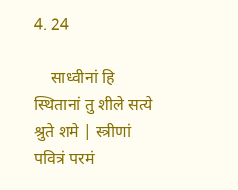4. 24

    साध्वीनां हि स्थितानां तु शीले सत्ये श्रुते शमे | स्त्रीणां पवित्रं परमं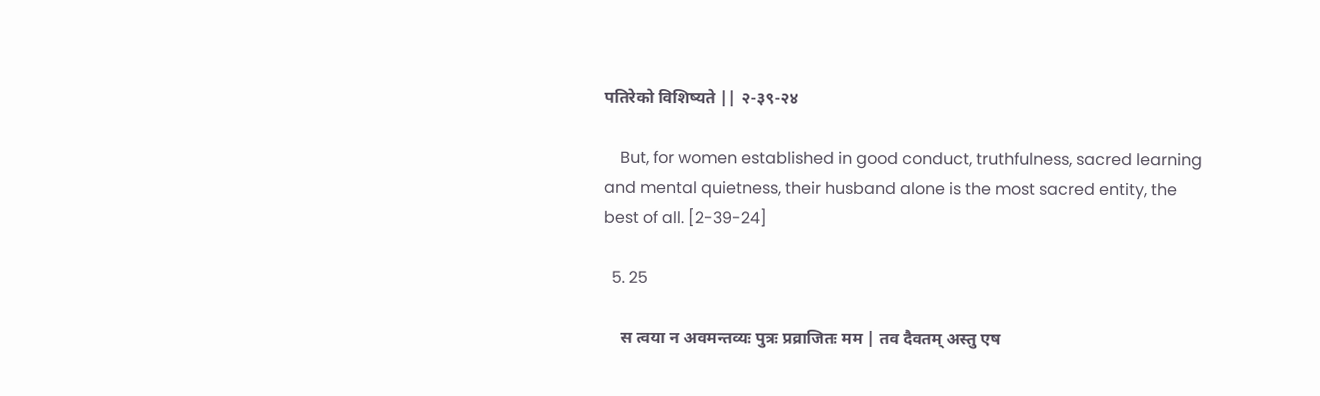पतिरेको विशिष्यते || २-३९-२४

    But, for women established in good conduct, truthfulness, sacred learning and mental quietness, their husband alone is the most sacred entity, the best of all. [2-39-24]

  5. 25

    स त्वया न अवमन्तव्यः पुत्रः प्रव्राजितः मम | तव दैवतम् अस्तु एष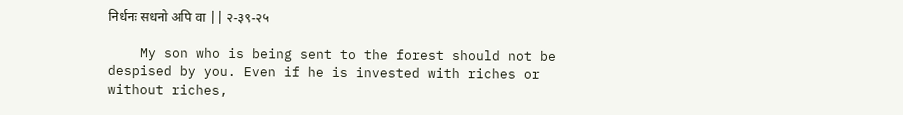निर्धनः सधनो अपि वा || २-३९-२५

    My son who is being sent to the forest should not be despised by you. Even if he is invested with riches or without riches,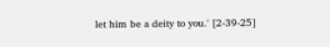let him be a deity to you.' [2-39-25]